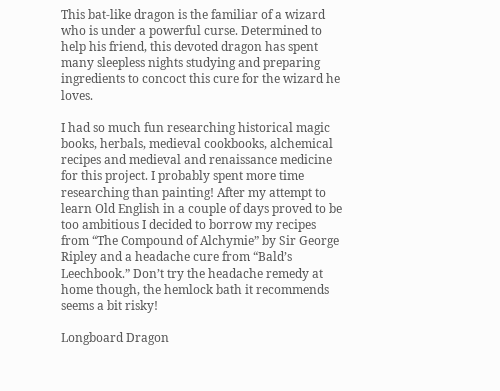This bat-like dragon is the familiar of a wizard who is under a powerful curse. Determined to help his friend, this devoted dragon has spent many sleepless nights studying and preparing ingredients to concoct this cure for the wizard he loves.

I had so much fun researching historical magic books, herbals, medieval cookbooks, alchemical recipes and medieval and renaissance medicine for this project. I probably spent more time researching than painting! After my attempt to learn Old English in a couple of days proved to be too ambitious I decided to borrow my recipes from “The Compound of Alchymie” by Sir George Ripley and a headache cure from “Bald’s Leechbook.” Don’t try the headache remedy at home though, the hemlock bath it recommends seems a bit risky!

Longboard Dragon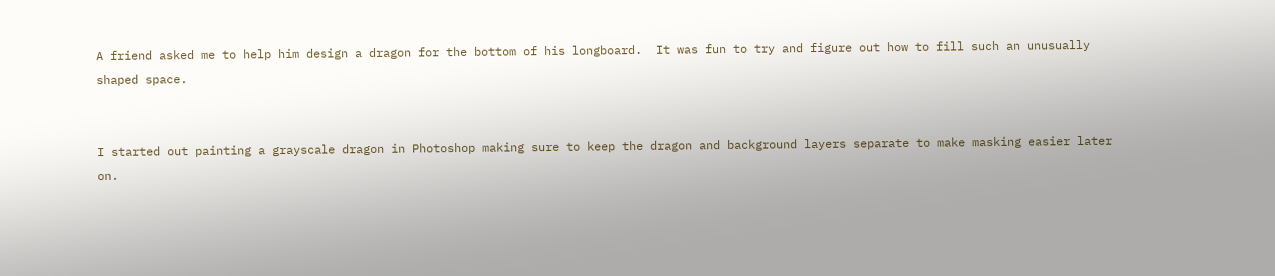A friend asked me to help him design a dragon for the bottom of his longboard.  It was fun to try and figure out how to fill such an unusually shaped space.


I started out painting a grayscale dragon in Photoshop making sure to keep the dragon and background layers separate to make masking easier later on.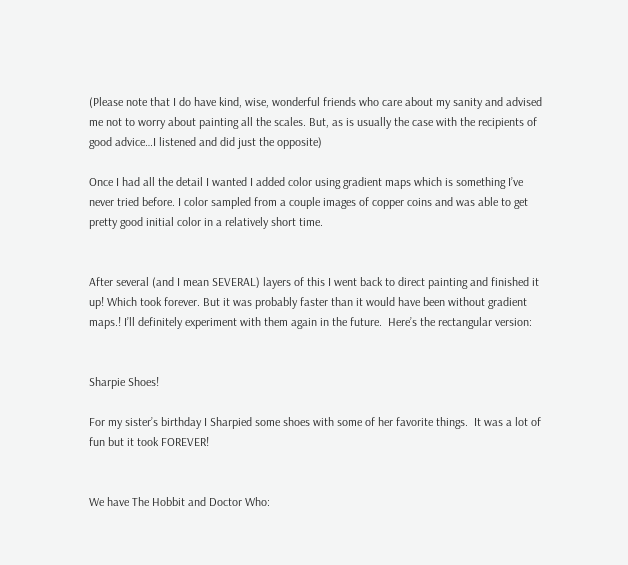(Please note that I do have kind, wise, wonderful friends who care about my sanity and advised me not to worry about painting all the scales. But, as is usually the case with the recipients of good advice…I listened and did just the opposite)

Once I had all the detail I wanted I added color using gradient maps which is something I’ve never tried before. I color sampled from a couple images of copper coins and was able to get pretty good initial color in a relatively short time.


After several (and I mean SEVERAL) layers of this I went back to direct painting and finished it up! Which took forever. But it was probably faster than it would have been without gradient maps.! I’ll definitely experiment with them again in the future.  Here’s the rectangular version:


Sharpie Shoes!

For my sister’s birthday I Sharpied some shoes with some of her favorite things.  It was a lot of fun but it took FOREVER!


We have The Hobbit and Doctor Who: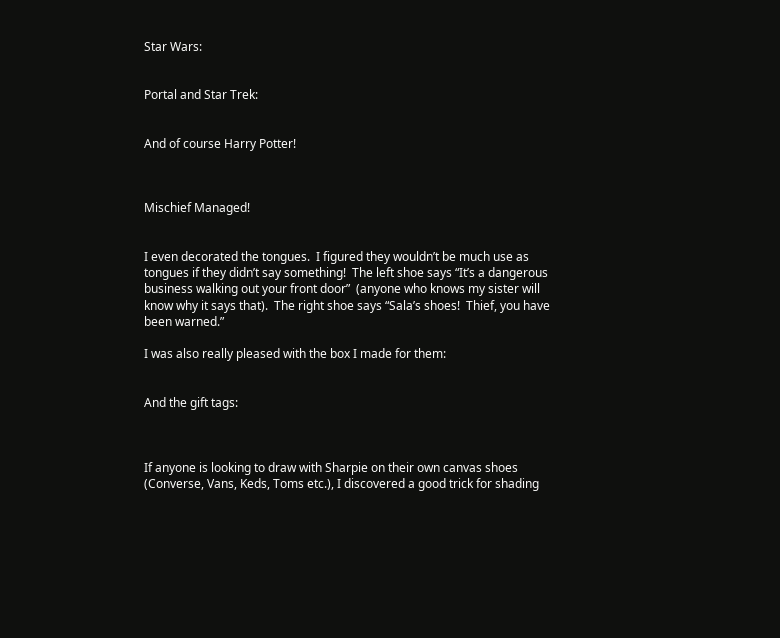Star Wars:


Portal and Star Trek:


And of course Harry Potter!



Mischief Managed!


I even decorated the tongues.  I figured they wouldn’t be much use as tongues if they didn’t say something!  The left shoe says “It’s a dangerous business walking out your front door”  (anyone who knows my sister will know why it says that).  The right shoe says “Sala’s shoes!  Thief, you have been warned.”

I was also really pleased with the box I made for them:


And the gift tags:



If anyone is looking to draw with Sharpie on their own canvas shoes (Converse, Vans, Keds, Toms etc.), I discovered a good trick for shading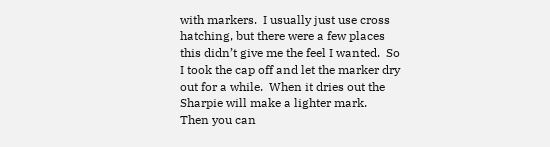with markers.  I usually just use cross hatching, but there were a few places this didn’t give me the feel I wanted.  So I took the cap off and let the marker dry out for a while.  When it dries out the Sharpie will make a lighter mark.  Then you can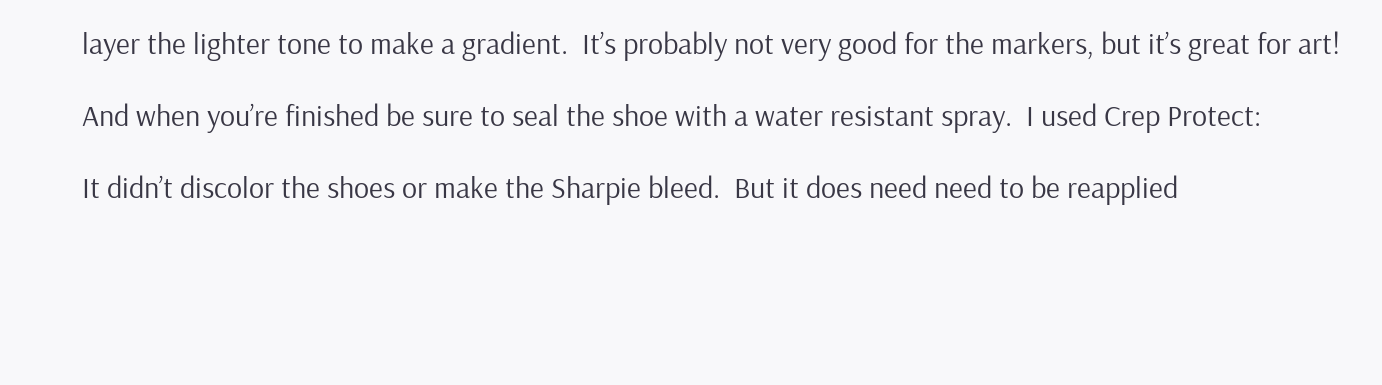layer the lighter tone to make a gradient.  It’s probably not very good for the markers, but it’s great for art!

And when you’re finished be sure to seal the shoe with a water resistant spray.  I used Crep Protect:

It didn’t discolor the shoes or make the Sharpie bleed.  But it does need need to be reapplied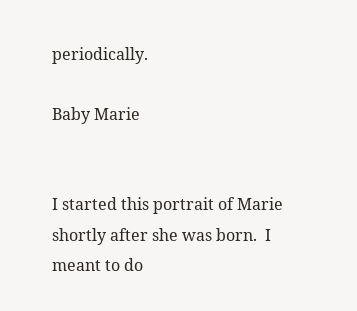periodically.

Baby Marie


I started this portrait of Marie shortly after she was born.  I meant to do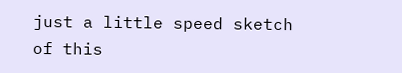just a little speed sketch of this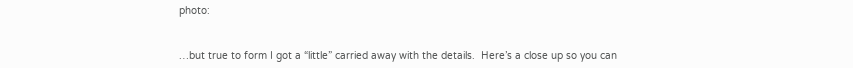photo:


…but true to form I got a “little” carried away with the details.  Here’s a close up so you can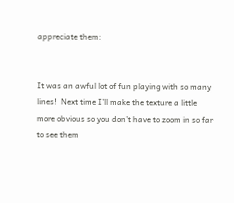appreciate them:


It was an awful lot of fun playing with so many lines!  Next time I’ll make the texture a little more obvious so you don’t have to zoom in so far to see them